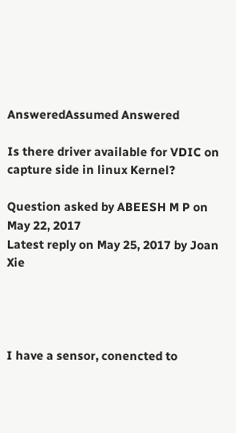AnsweredAssumed Answered

Is there driver available for VDIC on capture side in linux Kernel?

Question asked by ABEESH M P on May 22, 2017
Latest reply on May 25, 2017 by Joan Xie




I have a sensor, conencted to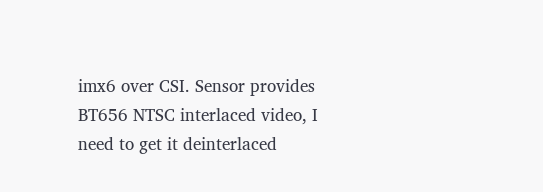imx6 over CSI. Sensor provides BT656 NTSC interlaced video, I need to get it deinterlaced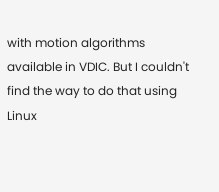with motion algorithms available in VDIC. But I couldn't find the way to do that using Linux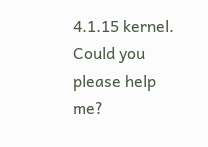4.1.15 kernel. Could you please help me?